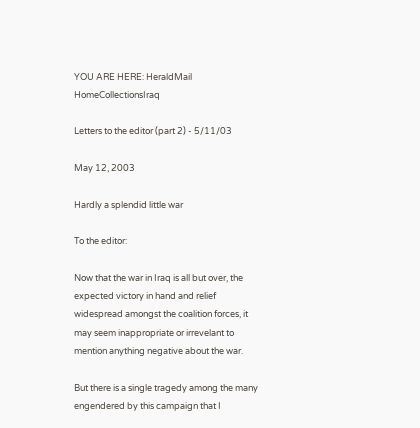YOU ARE HERE: HeraldMail HomeCollectionsIraq

Letters to the editor (part 2) - 5/11/03

May 12, 2003

Hardly a splendid little war

To the editor:

Now that the war in Iraq is all but over, the expected victory in hand and relief widespread amongst the coalition forces, it may seem inappropriate or irrevelant to mention anything negative about the war.

But there is a single tragedy among the many engendered by this campaign that I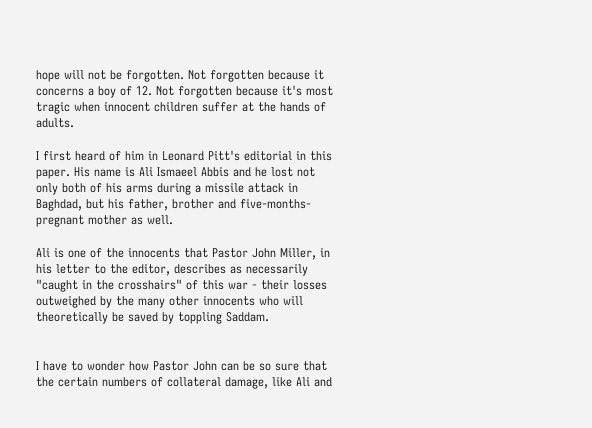hope will not be forgotten. Not forgotten because it concerns a boy of 12. Not forgotten because it's most tragic when innocent children suffer at the hands of adults.

I first heard of him in Leonard Pitt's editorial in this paper. His name is Ali Ismaeel Abbis and he lost not only both of his arms during a missile attack in Baghdad, but his father, brother and five-months-pregnant mother as well.

Ali is one of the innocents that Pastor John Miller, in his letter to the editor, describes as necessarily "caught in the crosshairs" of this war - their losses outweighed by the many other innocents who will theoretically be saved by toppling Saddam.


I have to wonder how Pastor John can be so sure that the certain numbers of collateral damage, like Ali and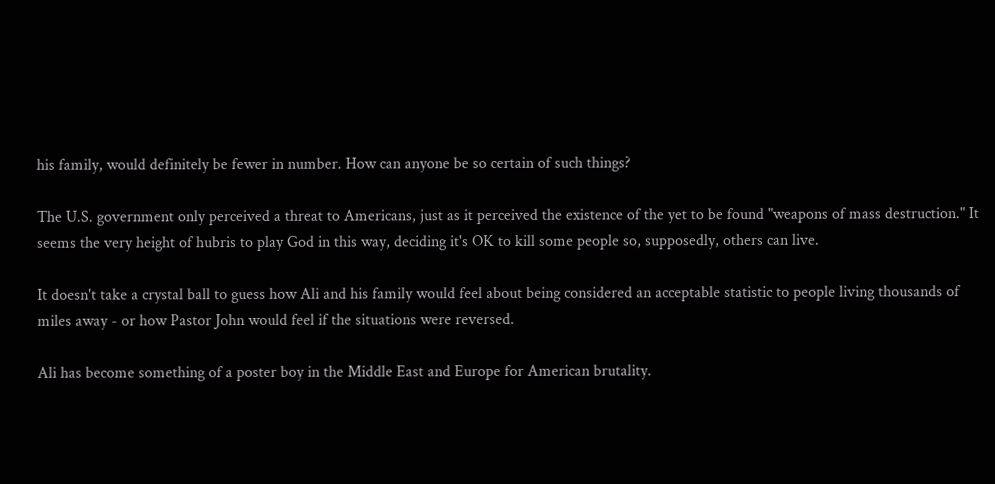his family, would definitely be fewer in number. How can anyone be so certain of such things?

The U.S. government only perceived a threat to Americans, just as it perceived the existence of the yet to be found "weapons of mass destruction." It seems the very height of hubris to play God in this way, deciding it's OK to kill some people so, supposedly, others can live.

It doesn't take a crystal ball to guess how Ali and his family would feel about being considered an acceptable statistic to people living thousands of miles away - or how Pastor John would feel if the situations were reversed.

Ali has become something of a poster boy in the Middle East and Europe for American brutality.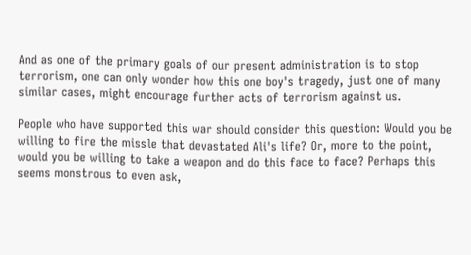And as one of the primary goals of our present administration is to stop terrorism, one can only wonder how this one boy's tragedy, just one of many similar cases, might encourage further acts of terrorism against us.

People who have supported this war should consider this question: Would you be willing to fire the missle that devastated Ali's life? Or, more to the point, would you be willing to take a weapon and do this face to face? Perhaps this seems monstrous to even ask,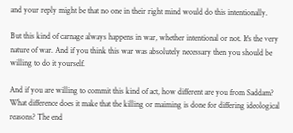and your reply might be that no one in their right mind would do this intentionally.

But this kind of carnage always happens in war, whether intentional or not. It's the very nature of war. And if you think this war was absolutely necessary then you should be willing to do it yourself.

And if you are willing to commit this kind of act, how different are you from Saddam? What difference does it make that the killing or maiming is done for differing ideological reasons? The end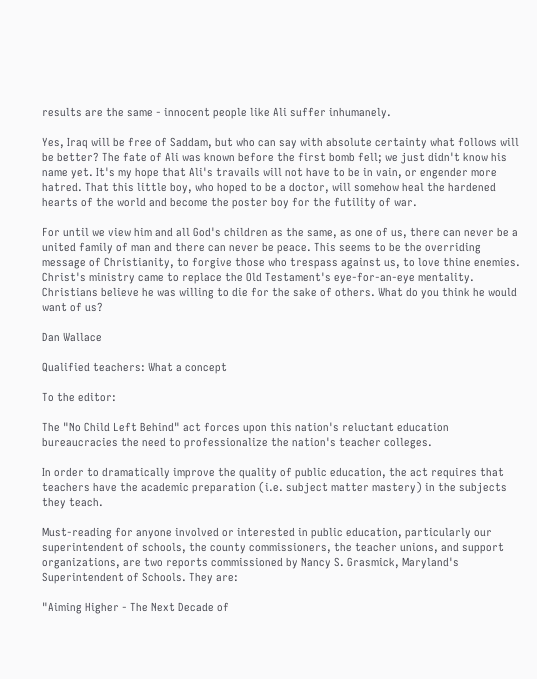results are the same - innocent people like Ali suffer inhumanely.

Yes, Iraq will be free of Saddam, but who can say with absolute certainty what follows will be better? The fate of Ali was known before the first bomb fell; we just didn't know his name yet. It's my hope that Ali's travails will not have to be in vain, or engender more hatred. That this little boy, who hoped to be a doctor, will somehow heal the hardened hearts of the world and become the poster boy for the futility of war.

For until we view him and all God's children as the same, as one of us, there can never be a united family of man and there can never be peace. This seems to be the overriding message of Christianity, to forgive those who trespass against us, to love thine enemies. Christ's ministry came to replace the Old Testament's eye-for-an-eye mentality. Christians believe he was willing to die for the sake of others. What do you think he would want of us?

Dan Wallace

Qualified teachers: What a concept

To the editor:

The "No Child Left Behind" act forces upon this nation's reluctant education bureaucracies the need to professionalize the nation's teacher colleges.

In order to dramatically improve the quality of public education, the act requires that teachers have the academic preparation (i.e. subject matter mastery) in the subjects they teach.

Must-reading for anyone involved or interested in public education, particularly our superintendent of schools, the county commissioners, the teacher unions, and support organizations, are two reports commissioned by Nancy S. Grasmick, Maryland's Superintendent of Schools. They are:

"Aiming Higher - The Next Decade of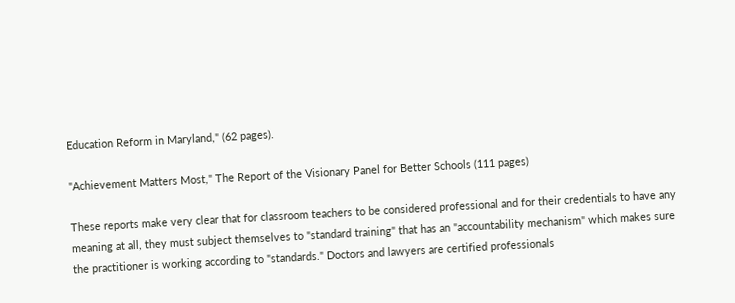Education Reform in Maryland," (62 pages).

"Achievement Matters Most," The Report of the Visionary Panel for Better Schools (111 pages)

These reports make very clear that for classroom teachers to be considered professional and for their credentials to have any meaning at all, they must subject themselves to "standard training" that has an "accountability mechanism" which makes sure the practitioner is working according to "standards." Doctors and lawyers are certified professionals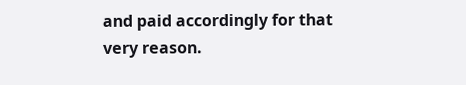and paid accordingly for that very reason.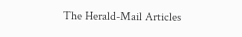The Herald-Mail Articles